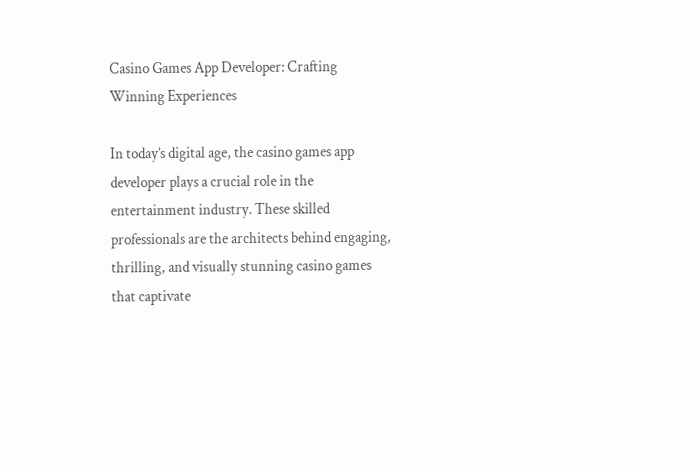Casino Games App Developer: Crafting Winning Experiences

In today’s digital age, the casino games app developer plays a crucial role in the entertainment industry. These skilled professionals are the architects behind engaging, thrilling, and visually stunning casino games that captivate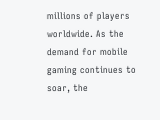millions of players worldwide. As the demand for mobile gaming continues to soar, the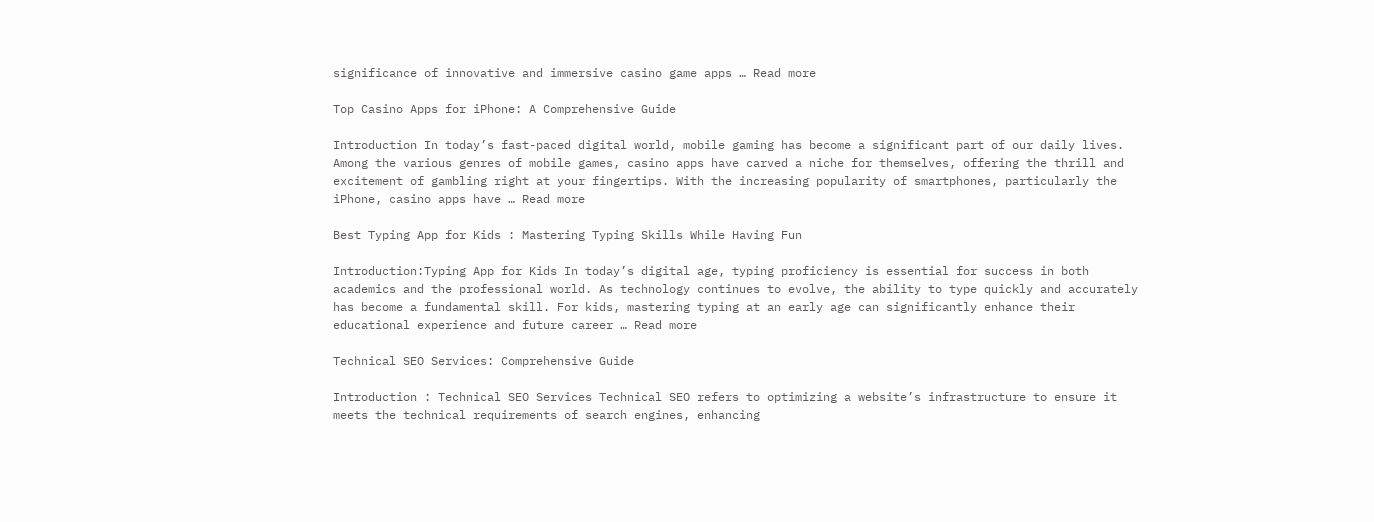significance of innovative and immersive casino game apps … Read more

Top Casino Apps for iPhone: A Comprehensive Guide

Introduction In today’s fast-paced digital world, mobile gaming has become a significant part of our daily lives. Among the various genres of mobile games, casino apps have carved a niche for themselves, offering the thrill and excitement of gambling right at your fingertips. With the increasing popularity of smartphones, particularly the iPhone, casino apps have … Read more

Best Typing App for Kids : Mastering Typing Skills While Having Fun

Introduction:Typing App for Kids In today’s digital age, typing proficiency is essential for success in both academics and the professional world. As technology continues to evolve, the ability to type quickly and accurately has become a fundamental skill. For kids, mastering typing at an early age can significantly enhance their educational experience and future career … Read more

Technical SEO Services: Comprehensive Guide

Introduction : Technical SEO Services Technical SEO refers to optimizing a website’s infrastructure to ensure it meets the technical requirements of search engines, enhancing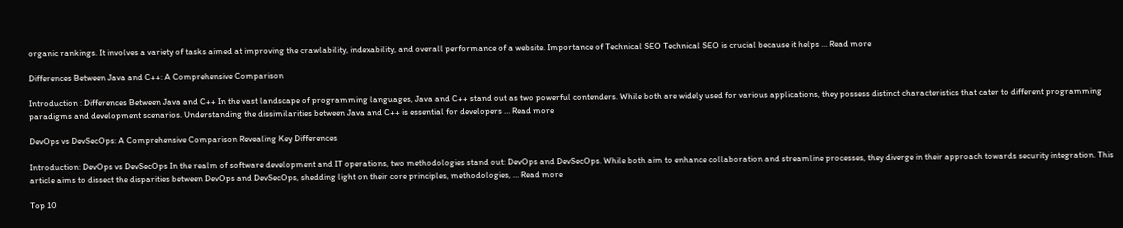organic rankings. It involves a variety of tasks aimed at improving the crawlability, indexability, and overall performance of a website. Importance of Technical SEO Technical SEO is crucial because it helps … Read more

Differences Between Java and C++: A Comprehensive Comparison

Introduction : Differences Between Java and C++ In the vast landscape of programming languages, Java and C++ stand out as two powerful contenders. While both are widely used for various applications, they possess distinct characteristics that cater to different programming paradigms and development scenarios. Understanding the dissimilarities between Java and C++ is essential for developers … Read more

DevOps vs DevSecOps: A Comprehensive Comparison Revealing Key Differences

Introduction: DevOps vs DevSecOps In the realm of software development and IT operations, two methodologies stand out: DevOps and DevSecOps. While both aim to enhance collaboration and streamline processes, they diverge in their approach towards security integration. This article aims to dissect the disparities between DevOps and DevSecOps, shedding light on their core principles, methodologies, … Read more

Top 10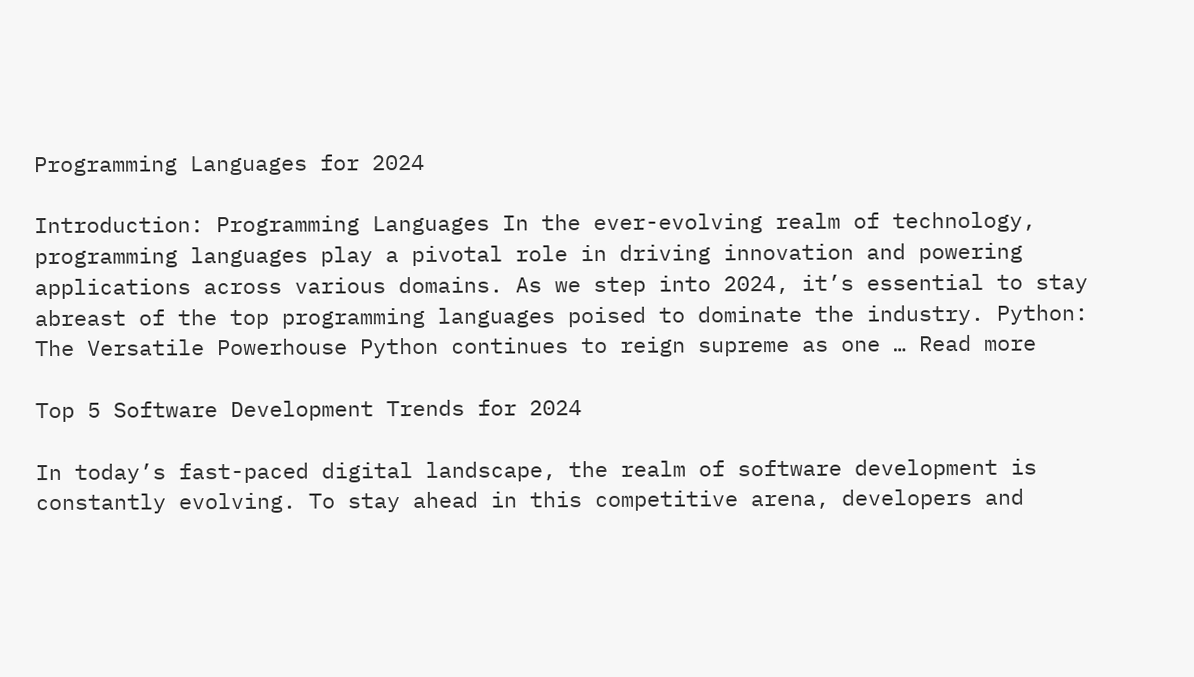Programming Languages for 2024

Introduction: Programming Languages In the ever-evolving realm of technology, programming languages play a pivotal role in driving innovation and powering applications across various domains. As we step into 2024, it’s essential to stay abreast of the top programming languages poised to dominate the industry. Python: The Versatile Powerhouse Python continues to reign supreme as one … Read more

Top 5 Software Development Trends for 2024

In today’s fast-paced digital landscape, the realm of software development is constantly evolving. To stay ahead in this competitive arena, developers and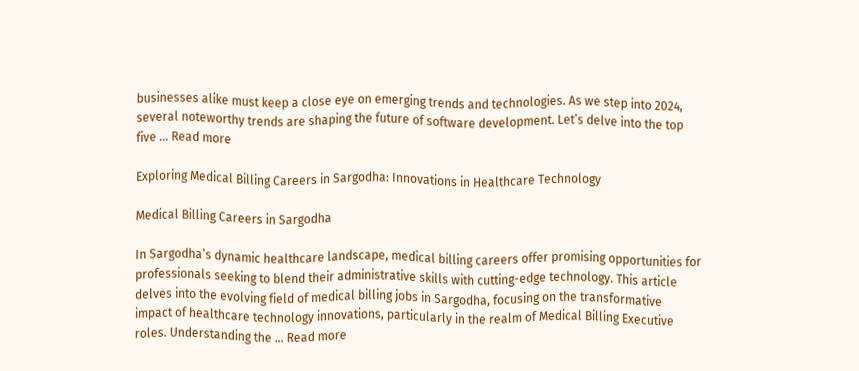businesses alike must keep a close eye on emerging trends and technologies. As we step into 2024, several noteworthy trends are shaping the future of software development. Let’s delve into the top five … Read more

Exploring Medical Billing Careers in Sargodha: Innovations in Healthcare Technology

Medical Billing Careers in Sargodha

In Sargodha’s dynamic healthcare landscape, medical billing careers offer promising opportunities for professionals seeking to blend their administrative skills with cutting-edge technology. This article delves into the evolving field of medical billing jobs in Sargodha, focusing on the transformative impact of healthcare technology innovations, particularly in the realm of Medical Billing Executive roles. Understanding the … Read more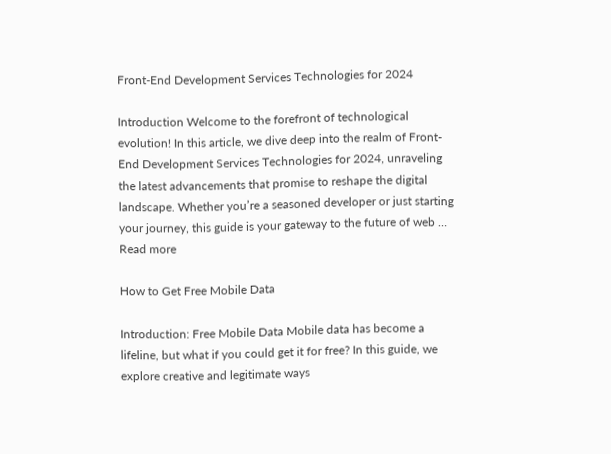Front-End Development Services Technologies for 2024

Introduction Welcome to the forefront of technological evolution! In this article, we dive deep into the realm of Front-End Development Services Technologies for 2024, unraveling the latest advancements that promise to reshape the digital landscape. Whether you’re a seasoned developer or just starting your journey, this guide is your gateway to the future of web … Read more

How to Get Free Mobile Data

Introduction: Free Mobile Data Mobile data has become a lifeline, but what if you could get it for free? In this guide, we explore creative and legitimate ways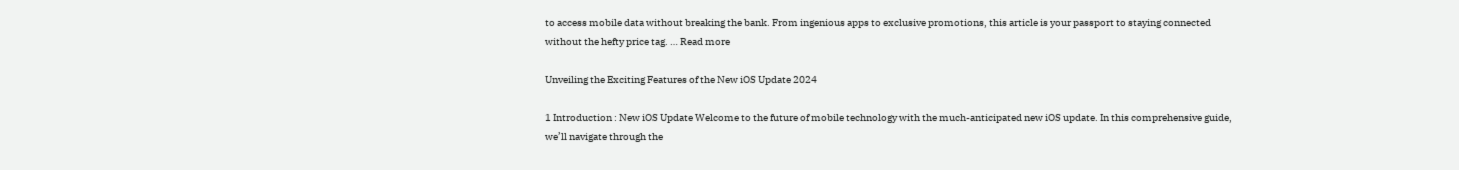to access mobile data without breaking the bank. From ingenious apps to exclusive promotions, this article is your passport to staying connected without the hefty price tag. … Read more

Unveiling the Exciting Features of the New iOS Update 2024

1 Introduction : New iOS Update Welcome to the future of mobile technology with the much-anticipated new iOS update. In this comprehensive guide, we’ll navigate through the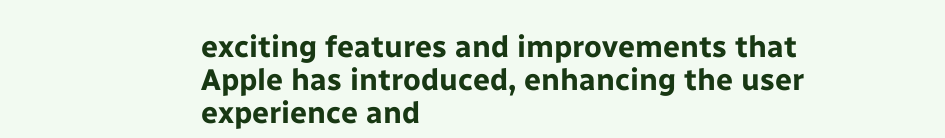exciting features and improvements that Apple has introduced, enhancing the user experience and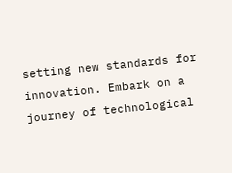setting new standards for innovation. Embark on a journey of technological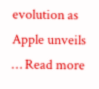evolution as Apple unveils … Read more